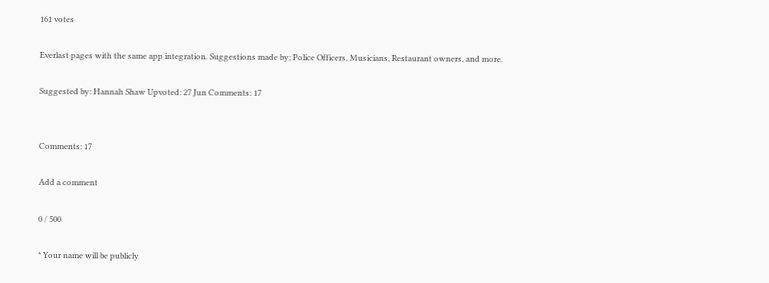161 votes

Everlast pages with the same app integration. Suggestions made by; Police Officers, Musicians, Restaurant owners, and more.

Suggested by: Hannah Shaw Upvoted: 27 Jun Comments: 17


Comments: 17

Add a comment

0 / 500

* Your name will be publicly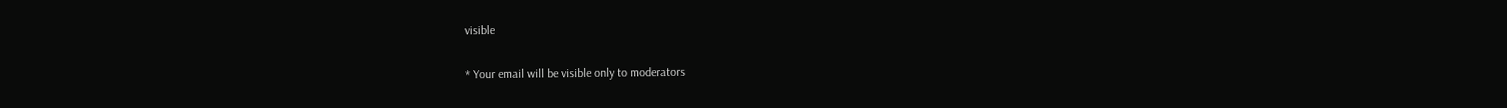visible

* Your email will be visible only to moderators